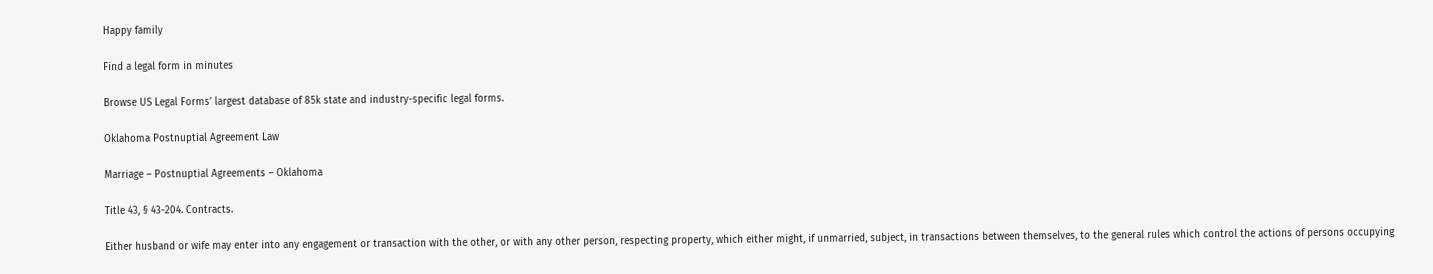Happy family

Find a legal form in minutes

Browse US Legal Forms’ largest database of 85k state and industry-specific legal forms.

Oklahoma Postnuptial Agreement Law

Marriage – Postnuptial Agreements – Oklahoma

Title 43, § 43-204. Contracts.

Either husband or wife may enter into any engagement or transaction with the other, or with any other person, respecting property, which either might, if unmarried, subject, in transactions between themselves, to the general rules which control the actions of persons occupying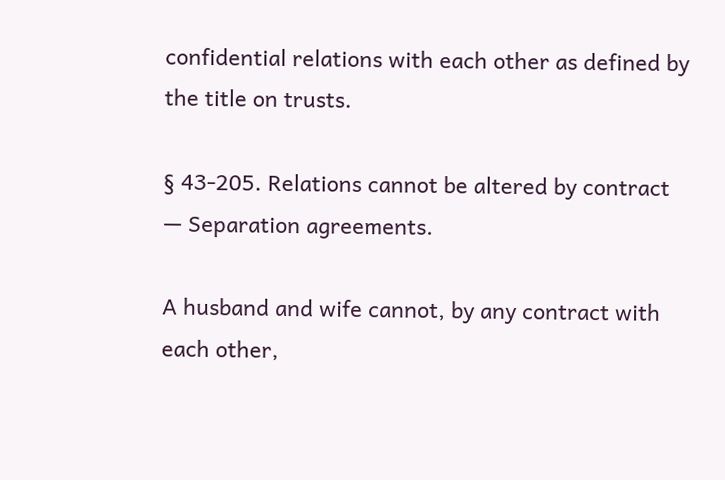confidential relations with each other as defined by the title on trusts.

§ 43-205. Relations cannot be altered by contract — Separation agreements.

A husband and wife cannot, by any contract with each other,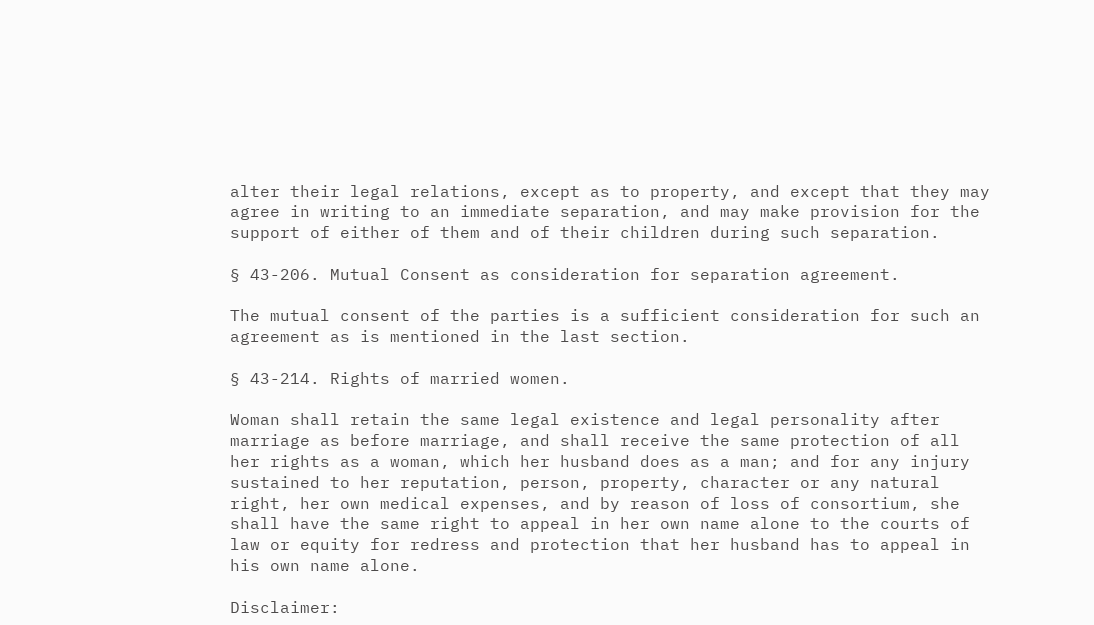alter their legal relations, except as to property, and except that they may agree in writing to an immediate separation, and may make provision for the support of either of them and of their children during such separation.

§ 43-206. Mutual Consent as consideration for separation agreement.

The mutual consent of the parties is a sufficient consideration for such an agreement as is mentioned in the last section.

§ 43-214. Rights of married women.

Woman shall retain the same legal existence and legal personality after marriage as before marriage, and shall receive the same protection of all her rights as a woman, which her husband does as a man; and for any injury sustained to her reputation, person, property, character or any natural right, her own medical expenses, and by reason of loss of consortium, she shall have the same right to appeal in her own name alone to the courts of law or equity for redress and protection that her husband has to appeal in his own name alone.

Disclaimer: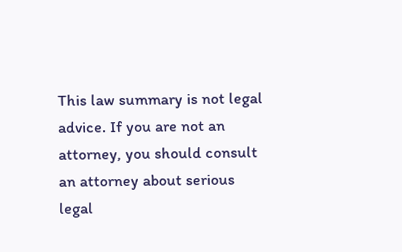This law summary is not legal advice. If you are not an attorney, you should consult an attorney about serious legal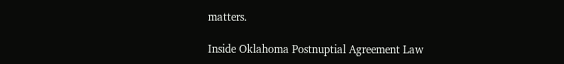matters.

Inside Oklahoma Postnuptial Agreement Law